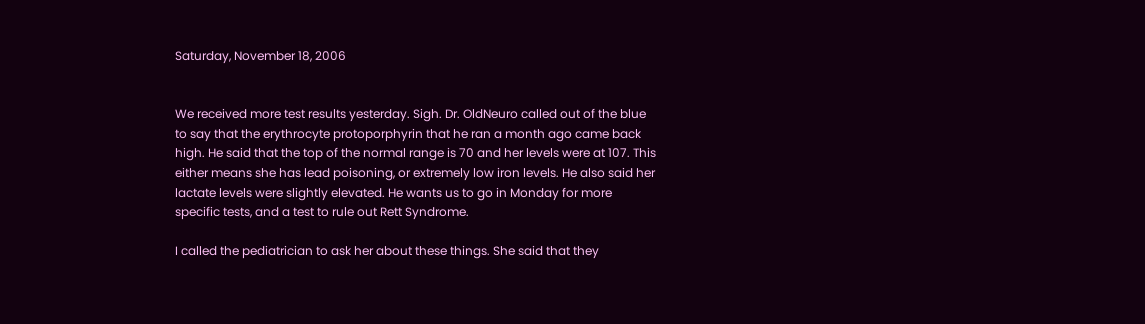Saturday, November 18, 2006


We received more test results yesterday. Sigh. Dr. OldNeuro called out of the blue to say that the erythrocyte protoporphyrin that he ran a month ago came back high. He said that the top of the normal range is 70 and her levels were at 107. This either means she has lead poisoning, or extremely low iron levels. He also said her lactate levels were slightly elevated. He wants us to go in Monday for more specific tests, and a test to rule out Rett Syndrome.

I called the pediatrician to ask her about these things. She said that they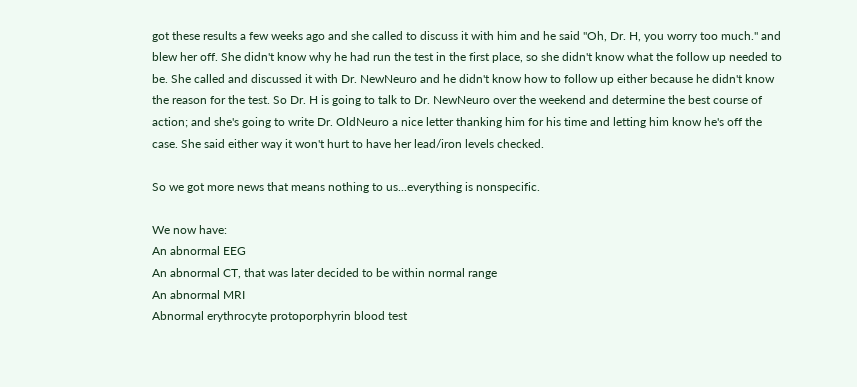got these results a few weeks ago and she called to discuss it with him and he said "Oh, Dr. H, you worry too much." and blew her off. She didn't know why he had run the test in the first place, so she didn't know what the follow up needed to be. She called and discussed it with Dr. NewNeuro and he didn't know how to follow up either because he didn't know the reason for the test. So Dr. H is going to talk to Dr. NewNeuro over the weekend and determine the best course of action; and she's going to write Dr. OldNeuro a nice letter thanking him for his time and letting him know he's off the case. She said either way it won't hurt to have her lead/iron levels checked.

So we got more news that means nothing to us...everything is nonspecific.

We now have:
An abnormal EEG
An abnormal CT, that was later decided to be within normal range
An abnormal MRI
Abnormal erythrocyte protoporphyrin blood test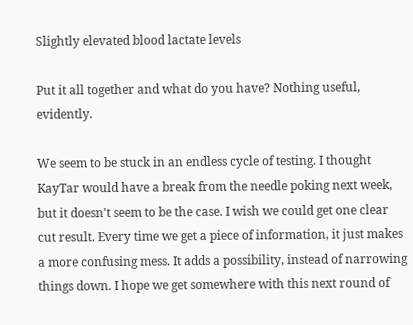Slightly elevated blood lactate levels

Put it all together and what do you have? Nothing useful, evidently.

We seem to be stuck in an endless cycle of testing. I thought KayTar would have a break from the needle poking next week, but it doesn't seem to be the case. I wish we could get one clear cut result. Every time we get a piece of information, it just makes a more confusing mess. It adds a possibility, instead of narrowing things down. I hope we get somewhere with this next round of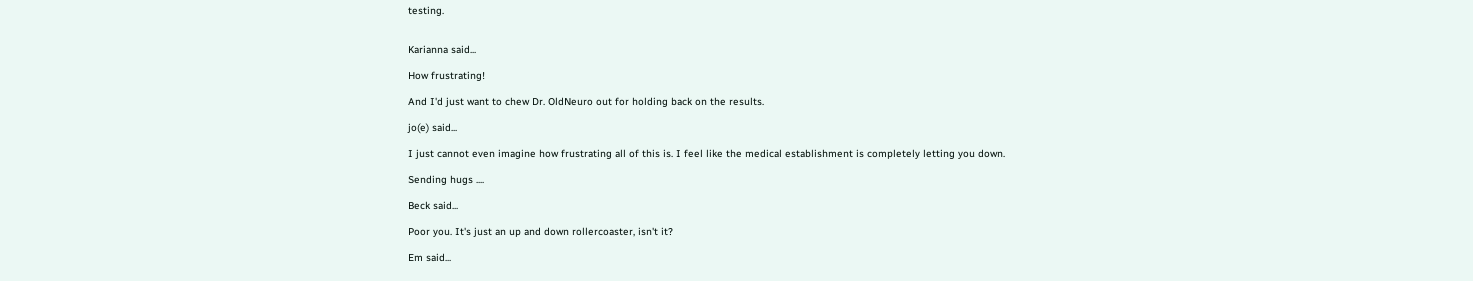testing.


Karianna said...

How frustrating!

And I'd just want to chew Dr. OldNeuro out for holding back on the results.

jo(e) said...

I just cannot even imagine how frustrating all of this is. I feel like the medical establishment is completely letting you down.

Sending hugs ....

Beck said...

Poor you. It's just an up and down rollercoaster, isn't it?

Em said...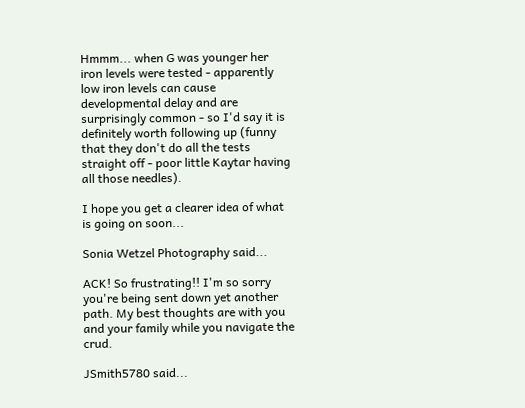Hmmm... when G was younger her iron levels were tested - apparently low iron levels can cause developmental delay and are surprisingly common - so I'd say it is definitely worth following up (funny that they don't do all the tests straight off - poor little Kaytar having all those needles).

I hope you get a clearer idea of what is going on soon...

Sonia Wetzel Photography said...

ACK! So frustrating!! I'm so sorry you're being sent down yet another path. My best thoughts are with you and your family while you navigate the crud.

JSmith5780 said...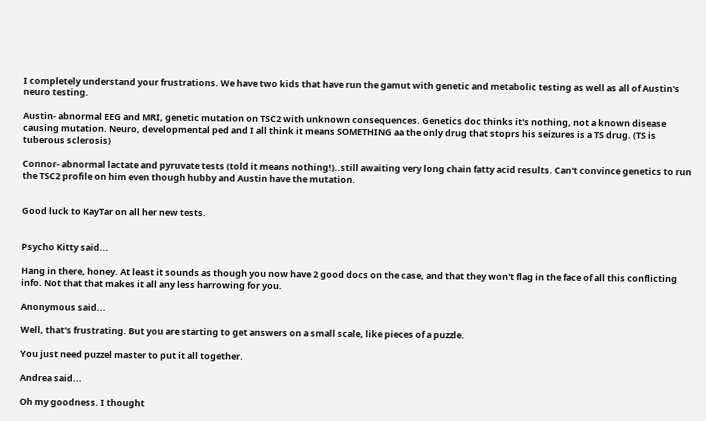I completely understand your frustrations. We have two kids that have run the gamut with genetic and metabolic testing as well as all of Austin's neuro testing.

Austin- abnormal EEG and MRI, genetic mutation on TSC2 with unknown consequences. Genetics doc thinks it's nothing, not a known disease causing mutation. Neuro, developmental ped and I all think it means SOMETHING aa the only drug that stoprs his seizures is a TS drug. (TS is tuberous sclerosis)

Connor- abnormal lactate and pyruvate tests (told it means nothing!)..still awaiting very long chain fatty acid results. Can't convince genetics to run the TSC2 profile on him even though hubby and Austin have the mutation.


Good luck to KayTar on all her new tests.


Psycho Kitty said...

Hang in there, honey. At least it sounds as though you now have 2 good docs on the case, and that they won't flag in the face of all this conflicting info. Not that that makes it all any less harrowing for you.

Anonymous said...

Well, that's frustrating. But you are starting to get answers on a small scale, like pieces of a puzzle.

You just need puzzel master to put it all together.

Andrea said...

Oh my goodness. I thought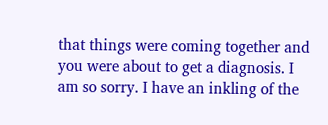that things were coming together and you were about to get a diagnosis. I am so sorry. I have an inkling of the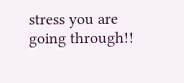stress you are going through!!